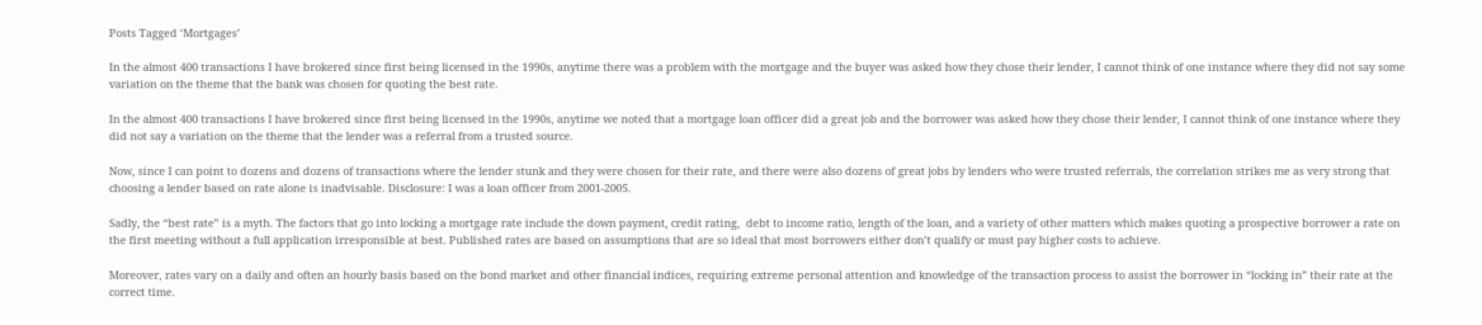Posts Tagged ‘Mortgages’

In the almost 400 transactions I have brokered since first being licensed in the 1990s, anytime there was a problem with the mortgage and the buyer was asked how they chose their lender, I cannot think of one instance where they did not say some variation on the theme that the bank was chosen for quoting the best rate.

In the almost 400 transactions I have brokered since first being licensed in the 1990s, anytime we noted that a mortgage loan officer did a great job and the borrower was asked how they chose their lender, I cannot think of one instance where they did not say a variation on the theme that the lender was a referral from a trusted source.

Now, since I can point to dozens and dozens of transactions where the lender stunk and they were chosen for their rate, and there were also dozens of great jobs by lenders who were trusted referrals, the correlation strikes me as very strong that choosing a lender based on rate alone is inadvisable. Disclosure: I was a loan officer from 2001-2005.

Sadly, the “best rate” is a myth. The factors that go into locking a mortgage rate include the down payment, credit rating,  debt to income ratio, length of the loan, and a variety of other matters which makes quoting a prospective borrower a rate on the first meeting without a full application irresponsible at best. Published rates are based on assumptions that are so ideal that most borrowers either don’t qualify or must pay higher costs to achieve.

Moreover, rates vary on a daily and often an hourly basis based on the bond market and other financial indices, requiring extreme personal attention and knowledge of the transaction process to assist the borrower in “locking in” their rate at the correct time.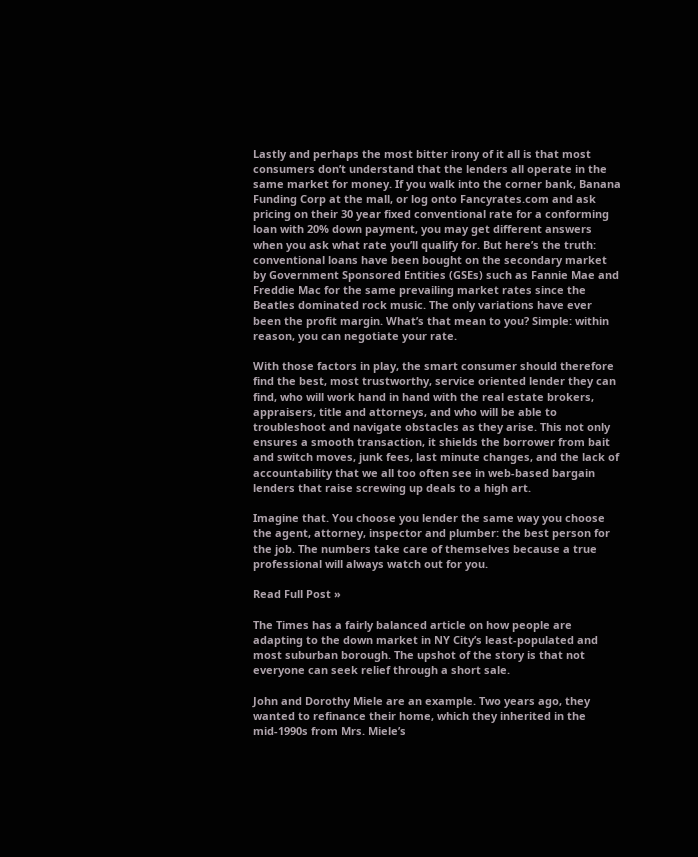Lastly and perhaps the most bitter irony of it all is that most consumers don’t understand that the lenders all operate in the same market for money. If you walk into the corner bank, Banana Funding Corp at the mall, or log onto Fancyrates.com and ask pricing on their 30 year fixed conventional rate for a conforming loan with 20% down payment, you may get different answers when you ask what rate you’ll qualify for. But here’s the truth: conventional loans have been bought on the secondary market by Government Sponsored Entities (GSEs) such as Fannie Mae and Freddie Mac for the same prevailing market rates since the Beatles dominated rock music. The only variations have ever been the profit margin. What’s that mean to you? Simple: within reason, you can negotiate your rate.

With those factors in play, the smart consumer should therefore find the best, most trustworthy, service oriented lender they can find, who will work hand in hand with the real estate brokers, appraisers, title and attorneys, and who will be able to troubleshoot and navigate obstacles as they arise. This not only ensures a smooth transaction, it shields the borrower from bait and switch moves, junk fees, last minute changes, and the lack of accountability that we all too often see in web-based bargain lenders that raise screwing up deals to a high art.

Imagine that. You choose you lender the same way you choose the agent, attorney, inspector and plumber: the best person for the job. The numbers take care of themselves because a true professional will always watch out for you.

Read Full Post »

The Times has a fairly balanced article on how people are adapting to the down market in NY City’s least-populated and most suburban borough. The upshot of the story is that not everyone can seek relief through a short sale.

John and Dorothy Miele are an example. Two years ago, they wanted to refinance their home, which they inherited in the mid-1990s from Mrs. Miele’s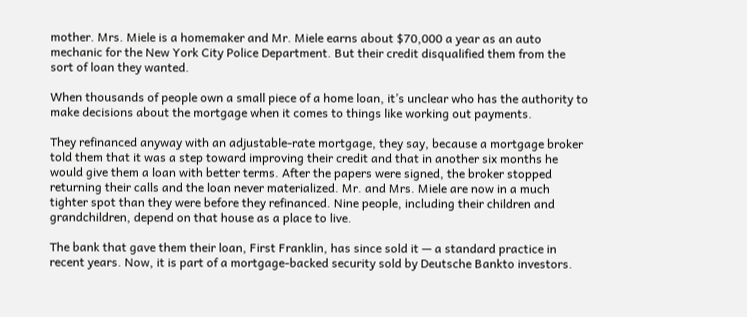mother. Mrs. Miele is a homemaker and Mr. Miele earns about $70,000 a year as an auto mechanic for the New York City Police Department. But their credit disqualified them from the sort of loan they wanted.

When thousands of people own a small piece of a home loan, it’s unclear who has the authority to make decisions about the mortgage when it comes to things like working out payments.

They refinanced anyway with an adjustable-rate mortgage, they say, because a mortgage broker told them that it was a step toward improving their credit and that in another six months he would give them a loan with better terms. After the papers were signed, the broker stopped returning their calls and the loan never materialized. Mr. and Mrs. Miele are now in a much tighter spot than they were before they refinanced. Nine people, including their children and grandchildren, depend on that house as a place to live.

The bank that gave them their loan, First Franklin, has since sold it — a standard practice in recent years. Now, it is part of a mortgage-backed security sold by Deutsche Bankto investors.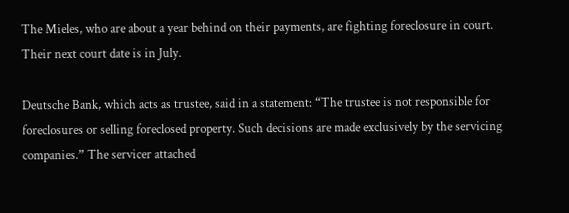The Mieles, who are about a year behind on their payments, are fighting foreclosure in court. Their next court date is in July.

Deutsche Bank, which acts as trustee, said in a statement: “The trustee is not responsible for foreclosures or selling foreclosed property. Such decisions are made exclusively by the servicing companies.” The servicer attached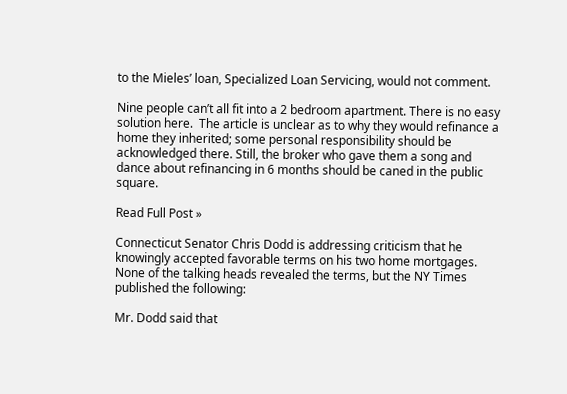to the Mieles’ loan, Specialized Loan Servicing, would not comment.

Nine people can’t all fit into a 2 bedroom apartment. There is no easy solution here.  The article is unclear as to why they would refinance a home they inherited; some personal responsibility should be acknowledged there. Still, the broker who gave them a song and dance about refinancing in 6 months should be caned in the public square.

Read Full Post »

Connecticut Senator Chris Dodd is addressing criticism that he knowingly accepted favorable terms on his two home mortgages. None of the talking heads revealed the terms, but the NY Times published the following:

Mr. Dodd said that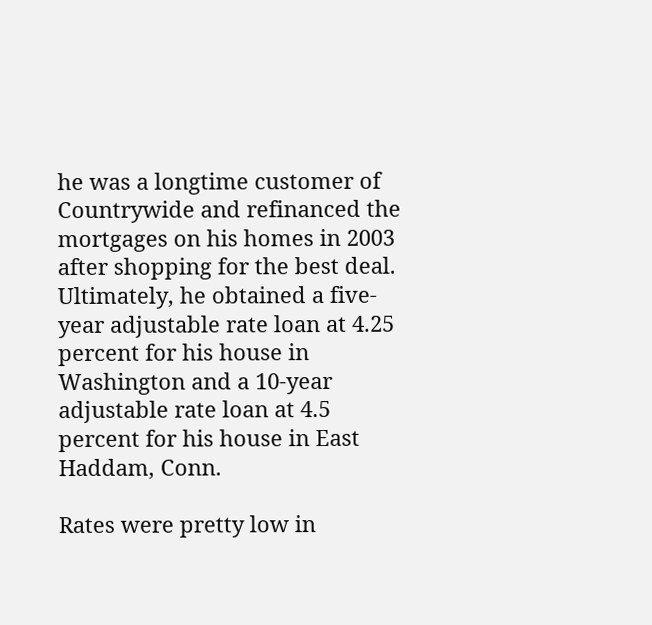he was a longtime customer of Countrywide and refinanced the mortgages on his homes in 2003 after shopping for the best deal. Ultimately, he obtained a five-year adjustable rate loan at 4.25 percent for his house in Washington and a 10-year adjustable rate loan at 4.5 percent for his house in East Haddam, Conn.

Rates were pretty low in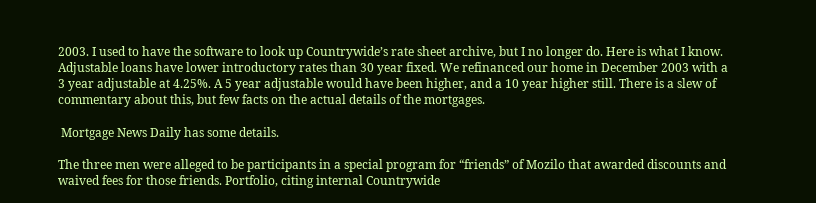2003. I used to have the software to look up Countrywide’s rate sheet archive, but I no longer do. Here is what I know. Adjustable loans have lower introductory rates than 30 year fixed. We refinanced our home in December 2003 with a 3 year adjustable at 4.25%. A 5 year adjustable would have been higher, and a 10 year higher still. There is a slew of commentary about this, but few facts on the actual details of the mortgages.

 Mortgage News Daily has some details.

The three men were alleged to be participants in a special program for “friends” of Mozilo that awarded discounts and waived fees for those friends. Portfolio, citing internal Countrywide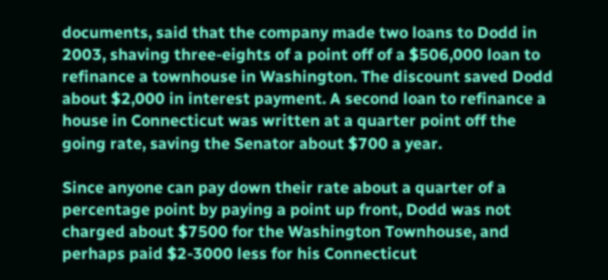documents, said that the company made two loans to Dodd in 2003, shaving three-eights of a point off of a $506,000 loan to refinance a townhouse in Washington. The discount saved Dodd about $2,000 in interest payment. A second loan to refinance a house in Connecticut was written at a quarter point off the going rate, saving the Senator about $700 a year.

Since anyone can pay down their rate about a quarter of a percentage point by paying a point up front, Dodd was not charged about $7500 for the Washington Townhouse, and perhaps paid $2-3000 less for his Connecticut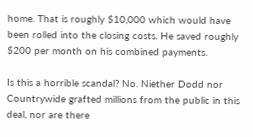home. That is roughly $10,000 which would have been rolled into the closing costs. He saved roughly $200 per month on his combined payments.

Is this a horrible scandal? No. Niether Dodd nor Countrywide grafted millions from the public in this deal, nor are there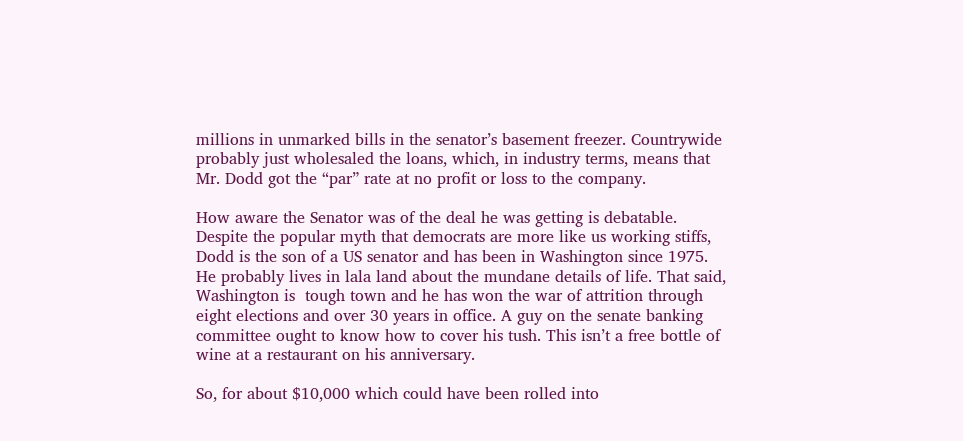millions in unmarked bills in the senator’s basement freezer. Countrywide probably just wholesaled the loans, which, in industry terms, means that Mr. Dodd got the “par” rate at no profit or loss to the company.

How aware the Senator was of the deal he was getting is debatable. Despite the popular myth that democrats are more like us working stiffs, Dodd is the son of a US senator and has been in Washington since 1975. He probably lives in lala land about the mundane details of life. That said, Washington is  tough town and he has won the war of attrition through eight elections and over 30 years in office. A guy on the senate banking committee ought to know how to cover his tush. This isn’t a free bottle of wine at a restaurant on his anniversary.

So, for about $10,000 which could have been rolled into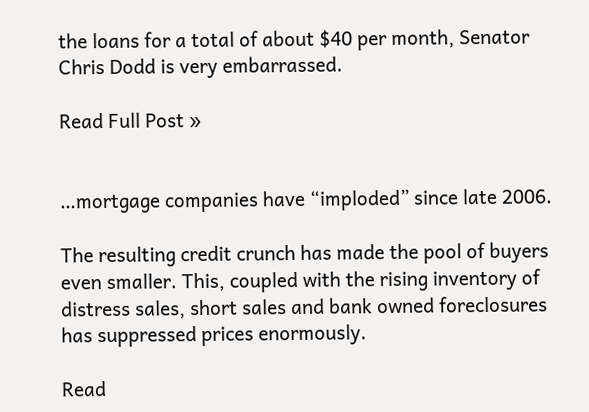the loans for a total of about $40 per month, Senator Chris Dodd is very embarrassed.

Read Full Post »


…mortgage companies have “imploded” since late 2006.

The resulting credit crunch has made the pool of buyers even smaller. This, coupled with the rising inventory of distress sales, short sales and bank owned foreclosures has suppressed prices enormously.

Read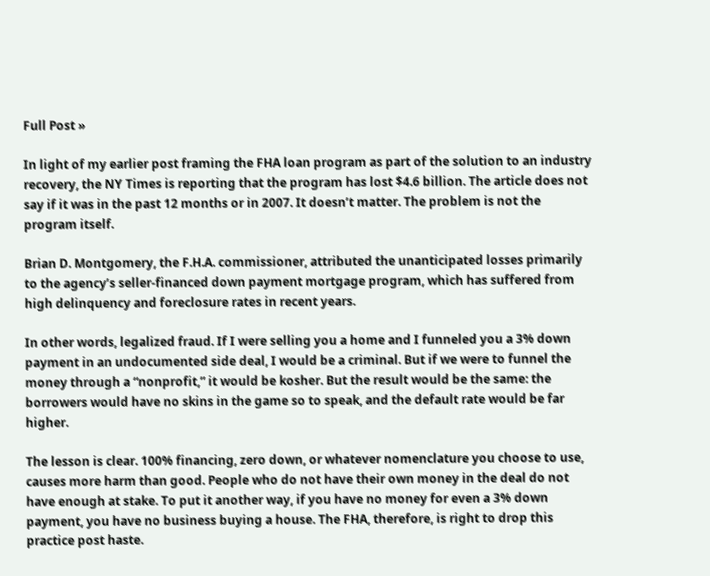Full Post »

In light of my earlier post framing the FHA loan program as part of the solution to an industry recovery, the NY Times is reporting that the program has lost $4.6 billion. The article does not say if it was in the past 12 months or in 2007. It doesn’t matter. The problem is not the program itself.

Brian D. Montgomery, the F.H.A. commissioner, attributed the unanticipated losses primarily to the agency’s seller-financed down payment mortgage program, which has suffered from high delinquency and foreclosure rates in recent years.

In other words, legalized fraud. If I were selling you a home and I funneled you a 3% down payment in an undocumented side deal, I would be a criminal. But if we were to funnel the money through a “nonprofit,” it would be kosher. But the result would be the same: the borrowers would have no skins in the game so to speak, and the default rate would be far higher.

The lesson is clear. 100% financing, zero down, or whatever nomenclature you choose to use, causes more harm than good. People who do not have their own money in the deal do not have enough at stake. To put it another way, if you have no money for even a 3% down payment, you have no business buying a house. The FHA, therefore, is right to drop this practice post haste.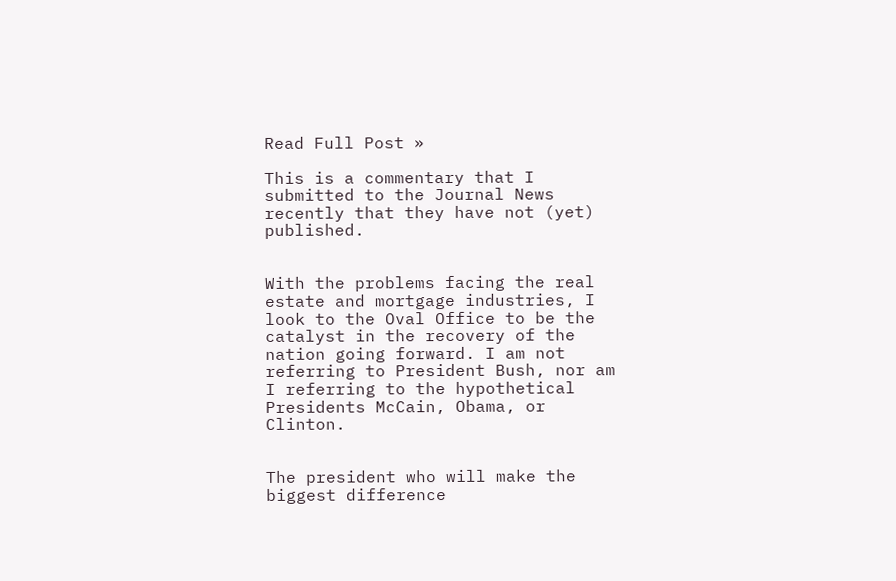Read Full Post »

This is a commentary that I submitted to the Journal News recently that they have not (yet) published.


With the problems facing the real estate and mortgage industries, I look to the Oval Office to be the catalyst in the recovery of the nation going forward. I am not referring to President Bush, nor am I referring to the hypothetical Presidents McCain, Obama, or Clinton.


The president who will make the biggest difference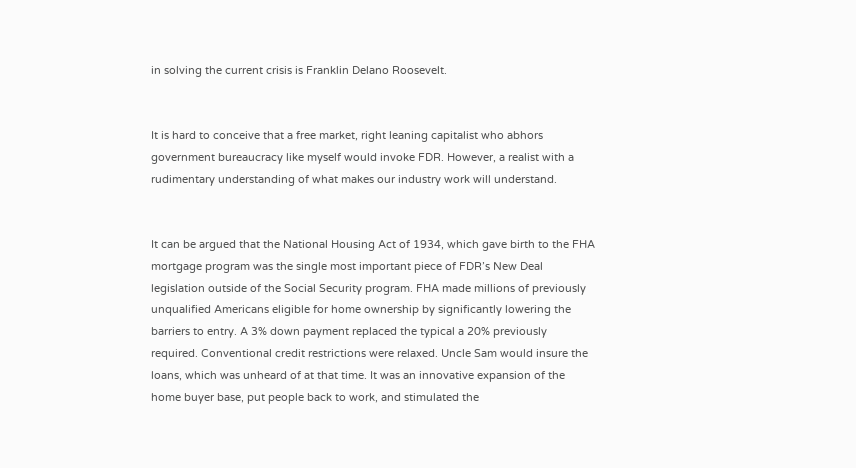in solving the current crisis is Franklin Delano Roosevelt.


It is hard to conceive that a free market, right leaning capitalist who abhors government bureaucracy like myself would invoke FDR. However, a realist with a rudimentary understanding of what makes our industry work will understand.


It can be argued that the National Housing Act of 1934, which gave birth to the FHA mortgage program was the single most important piece of FDR’s New Deal legislation outside of the Social Security program. FHA made millions of previously unqualified Americans eligible for home ownership by significantly lowering the barriers to entry. A 3% down payment replaced the typical a 20% previously required. Conventional credit restrictions were relaxed. Uncle Sam would insure the loans, which was unheard of at that time. It was an innovative expansion of the home buyer base, put people back to work, and stimulated the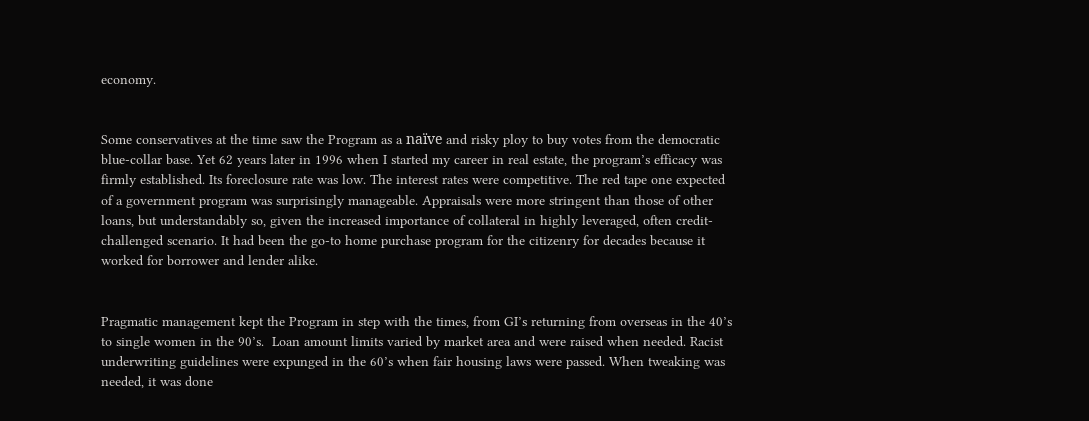economy.


Some conservatives at the time saw the Program as a naïve and risky ploy to buy votes from the democratic blue-collar base. Yet 62 years later in 1996 when I started my career in real estate, the program’s efficacy was firmly established. Its foreclosure rate was low. The interest rates were competitive. The red tape one expected of a government program was surprisingly manageable. Appraisals were more stringent than those of other loans, but understandably so, given the increased importance of collateral in highly leveraged, often credit-challenged scenario. It had been the go-to home purchase program for the citizenry for decades because it worked for borrower and lender alike.


Pragmatic management kept the Program in step with the times, from GI’s returning from overseas in the 40’s to single women in the 90’s.  Loan amount limits varied by market area and were raised when needed. Racist underwriting guidelines were expunged in the 60’s when fair housing laws were passed. When tweaking was needed, it was done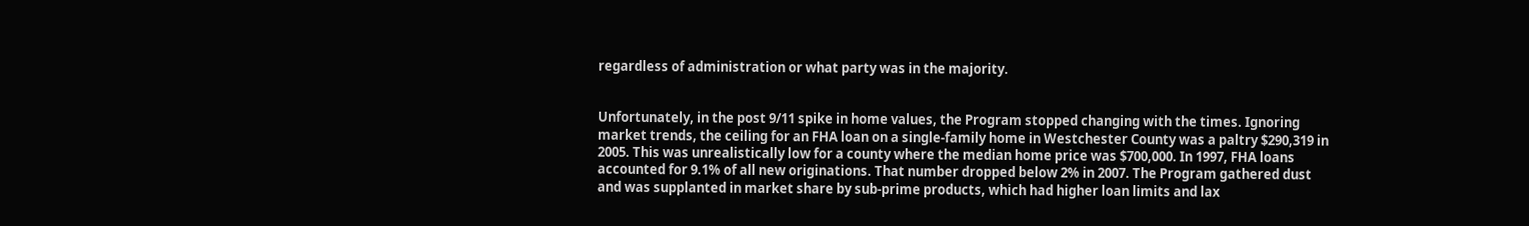regardless of administration or what party was in the majority.


Unfortunately, in the post 9/11 spike in home values, the Program stopped changing with the times. Ignoring market trends, the ceiling for an FHA loan on a single-family home in Westchester County was a paltry $290,319 in 2005. This was unrealistically low for a county where the median home price was $700,000. In 1997, FHA loans accounted for 9.1% of all new originations. That number dropped below 2% in 2007. The Program gathered dust and was supplanted in market share by sub-prime products, which had higher loan limits and lax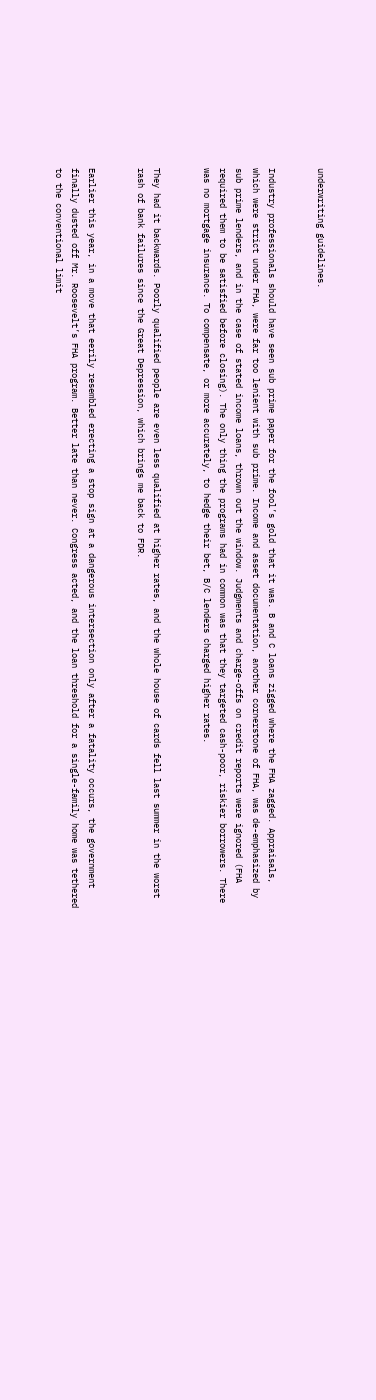underwriting guidelines.


Industry professionals should have seen sub prime paper for the fool’s gold that it was. B and C loans zigged where the FHA zagged. Appraisals, which were strict under FHA, were far too lenient with sub prime. Income and asset documentation, another cornerstone of FHA, was de-emphasized by sub prime lenders, and in the case of stated income loans, thrown out the window. Judgments and charge-offs on credit reports were ignored (FHA required them to be satisfied before closing). The only thing the programs had in common was that they targeted cash-poor, riskier borrowers. There was no mortgage insurance. To compensate, or more accurately, to hedge their bet, B/C lenders charged higher rates.


They had it backwards. Poorly qualified people are even less qualified at higher rates, and the whole house of cards fell last summer in the worst rash of bank failures since the Great Depression, which brings me back to FDR.


Earlier this year, in a move that eerily resembled erecting a stop sign at a dangerous intersection only after a fatality occurs, the government finally dusted off Mr. Roosevelt’s FHA program. Better late than never. Congress acted, and the loan threshold for a single-family home was tethered to the conventional limit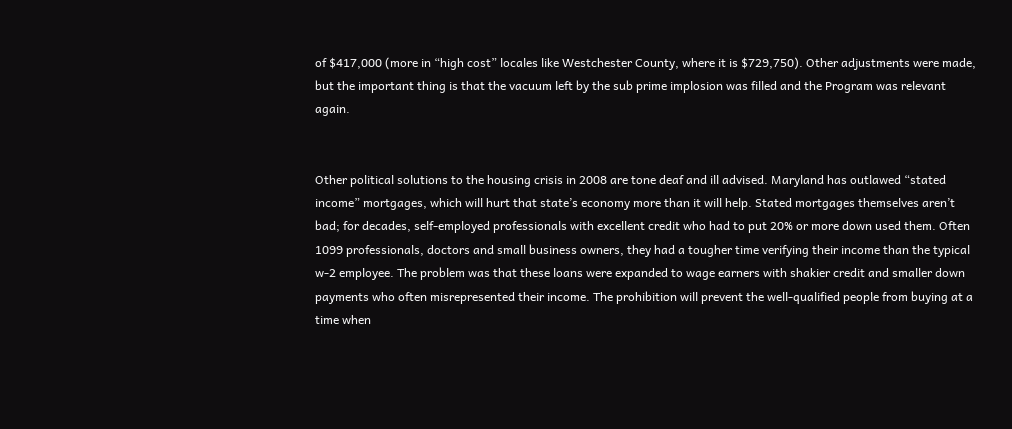of $417,000 (more in “high cost” locales like Westchester County, where it is $729,750). Other adjustments were made, but the important thing is that the vacuum left by the sub prime implosion was filled and the Program was relevant again.


Other political solutions to the housing crisis in 2008 are tone deaf and ill advised. Maryland has outlawed “stated income” mortgages, which will hurt that state’s economy more than it will help. Stated mortgages themselves aren’t bad; for decades, self-employed professionals with excellent credit who had to put 20% or more down used them. Often 1099 professionals, doctors and small business owners, they had a tougher time verifying their income than the typical w-2 employee. The problem was that these loans were expanded to wage earners with shakier credit and smaller down payments who often misrepresented their income. The prohibition will prevent the well-qualified people from buying at a time when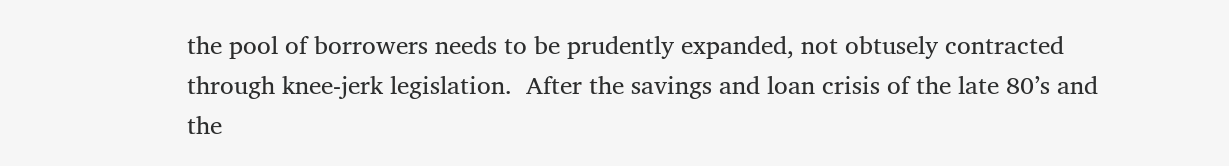the pool of borrowers needs to be prudently expanded, not obtusely contracted through knee-jerk legislation.  After the savings and loan crisis of the late 80’s and the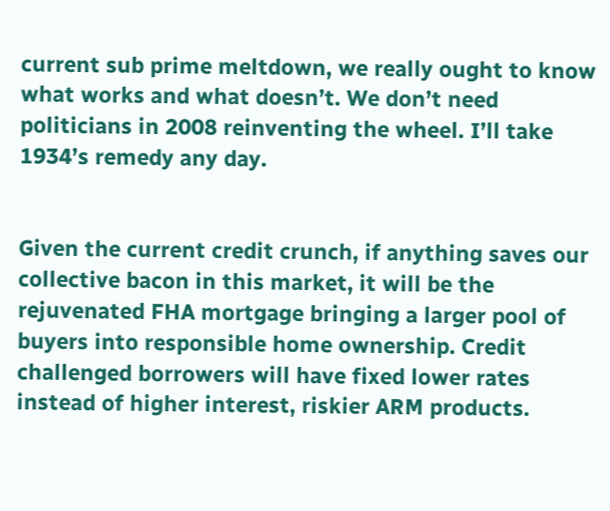current sub prime meltdown, we really ought to know what works and what doesn’t. We don’t need politicians in 2008 reinventing the wheel. I’ll take 1934’s remedy any day.


Given the current credit crunch, if anything saves our collective bacon in this market, it will be the rejuvenated FHA mortgage bringing a larger pool of buyers into responsible home ownership. Credit challenged borrowers will have fixed lower rates instead of higher interest, riskier ARM products.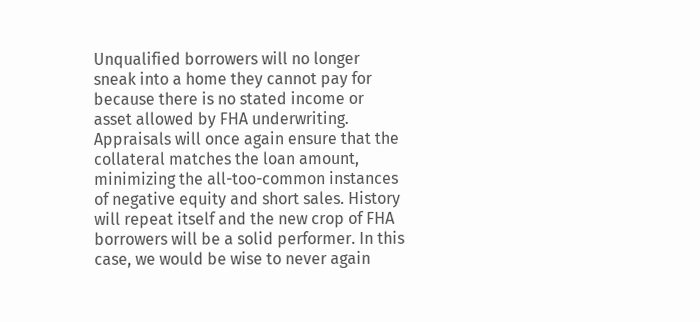Unqualified borrowers will no longer sneak into a home they cannot pay for because there is no stated income or asset allowed by FHA underwriting. Appraisals will once again ensure that the collateral matches the loan amount, minimizing the all-too-common instances of negative equity and short sales. History will repeat itself and the new crop of FHA borrowers will be a solid performer. In this case, we would be wise to never again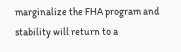marginalize the FHA program and stability will return to a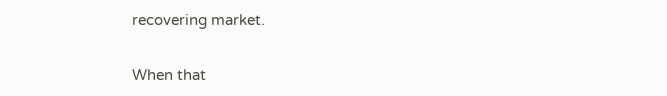recovering market.


When that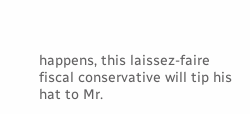happens, this laissez-faire fiscal conservative will tip his hat to Mr.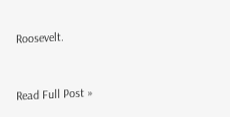Roosevelt.


Read Full Post »